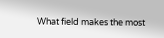What field makes the most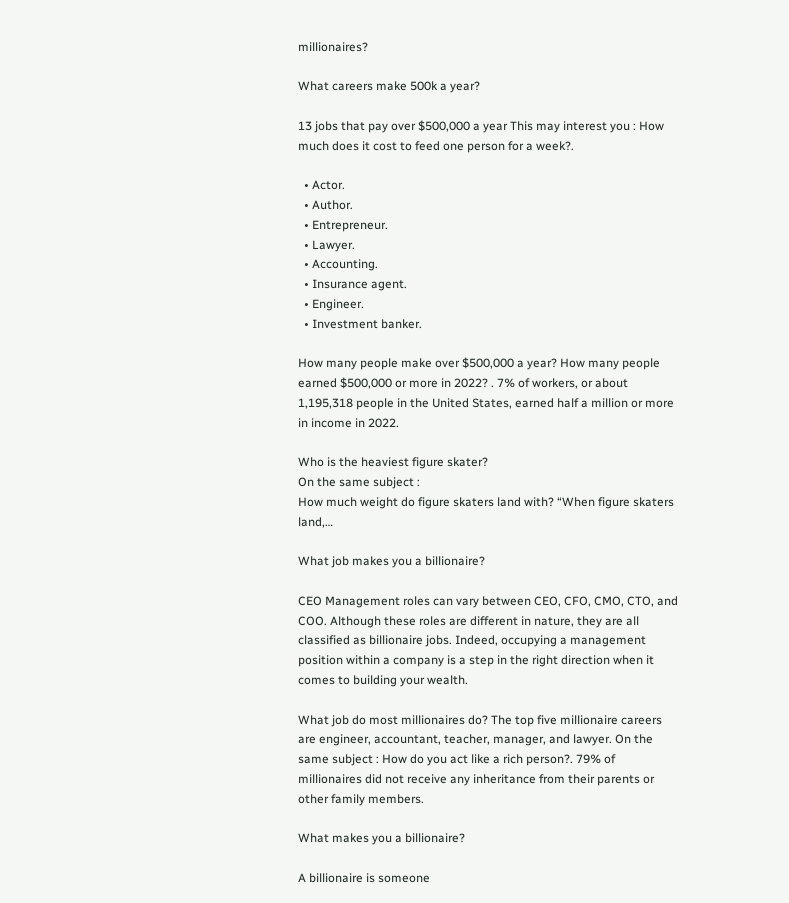millionaires?

What careers make 500k a year?

13 jobs that pay over $500,000 a year This may interest you : How much does it cost to feed one person for a week?.

  • Actor.
  • Author.
  • Entrepreneur.
  • Lawyer.
  • Accounting.
  • Insurance agent.
  • Engineer.
  • Investment banker.

How many people make over $500,000 a year? How many people earned $500,000 or more in 2022? . 7% of workers, or about 1,195,318 people in the United States, earned half a million or more in income in 2022.

Who is the heaviest figure skater?
On the same subject :
How much weight do figure skaters land with? “When figure skaters land,…

What job makes you a billionaire?

CEO Management roles can vary between CEO, CFO, CMO, CTO, and COO. Although these roles are different in nature, they are all classified as billionaire jobs. Indeed, occupying a management position within a company is a step in the right direction when it comes to building your wealth.

What job do most millionaires do? The top five millionaire careers are engineer, accountant, teacher, manager, and lawyer. On the same subject : How do you act like a rich person?. 79% of millionaires did not receive any inheritance from their parents or other family members.

What makes you a billionaire?

A billionaire is someone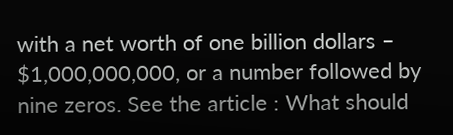with a net worth of one billion dollars – $1,000,000,000, or a number followed by nine zeros. See the article : What should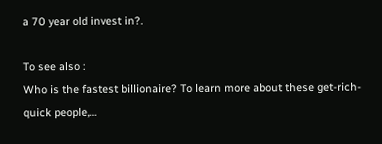a 70 year old invest in?.

To see also :
Who is the fastest billionaire? To learn more about these get-rich-quick people,…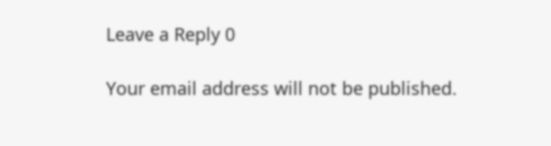Leave a Reply 0

Your email address will not be published.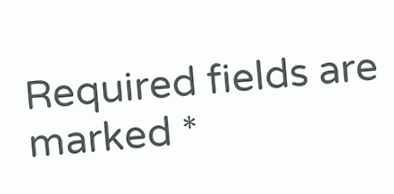Required fields are marked *